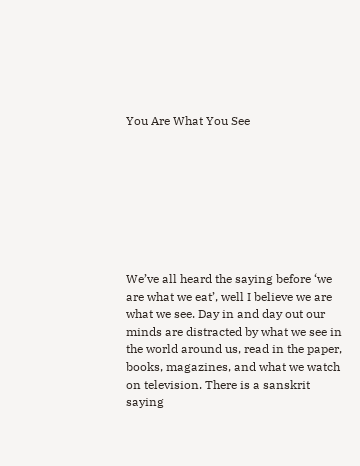You Are What You See








We’ve all heard the saying before ‘we are what we eat’, well I believe we are what we see. Day in and day out our minds are distracted by what we see in the world around us, read in the paper, books, magazines, and what we watch on television. There is a sanskrit saying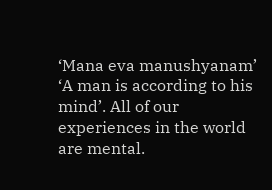‘Mana eva manushyanam’ ‘A man is according to his mind’. All of our experiences in the world are mental.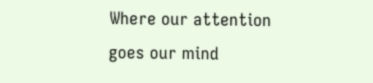Where our attention goes our mind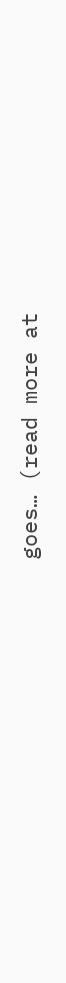goes… (read more at